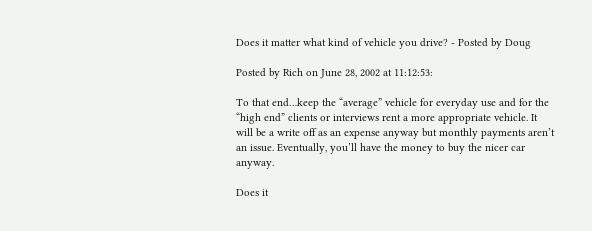Does it matter what kind of vehicle you drive? - Posted by Doug

Posted by Rich on June 28, 2002 at 11:12:53:

To that end…keep the “average” vehicle for everyday use and for the “high end” clients or interviews rent a more appropriate vehicle. It will be a write off as an expense anyway but monthly payments aren’t an issue. Eventually, you’ll have the money to buy the nicer car anyway.

Does it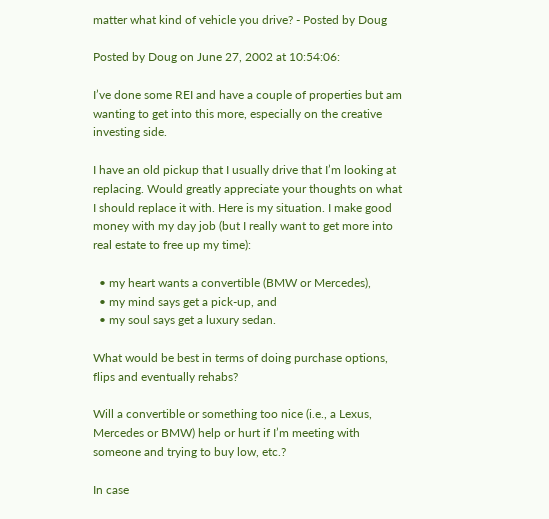matter what kind of vehicle you drive? - Posted by Doug

Posted by Doug on June 27, 2002 at 10:54:06:

I’ve done some REI and have a couple of properties but am wanting to get into this more, especially on the creative investing side.

I have an old pickup that I usually drive that I’m looking at replacing. Would greatly appreciate your thoughts on what I should replace it with. Here is my situation. I make good money with my day job (but I really want to get more into real estate to free up my time):

  • my heart wants a convertible (BMW or Mercedes),
  • my mind says get a pick-up, and
  • my soul says get a luxury sedan.

What would be best in terms of doing purchase options, flips and eventually rehabs?

Will a convertible or something too nice (i.e., a Lexus, Mercedes or BMW) help or hurt if I’m meeting with someone and trying to buy low, etc.?

In case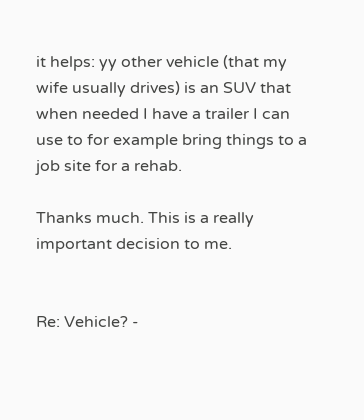it helps: yy other vehicle (that my wife usually drives) is an SUV that when needed I have a trailer I can use to for example bring things to a job site for a rehab.

Thanks much. This is a really important decision to me.


Re: Vehicle? -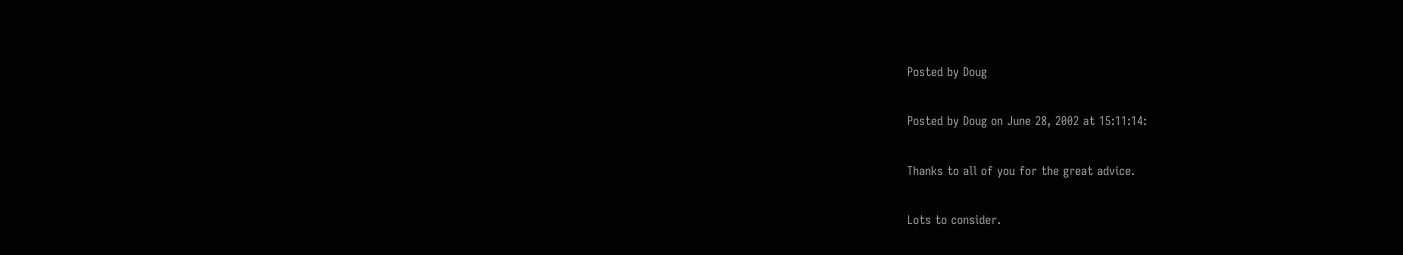Posted by Doug

Posted by Doug on June 28, 2002 at 15:11:14:

Thanks to all of you for the great advice.

Lots to consider.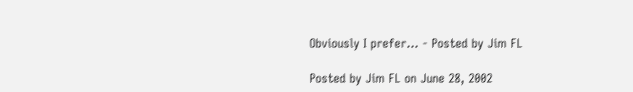Obviously I prefer… - Posted by Jim FL

Posted by Jim FL on June 28, 2002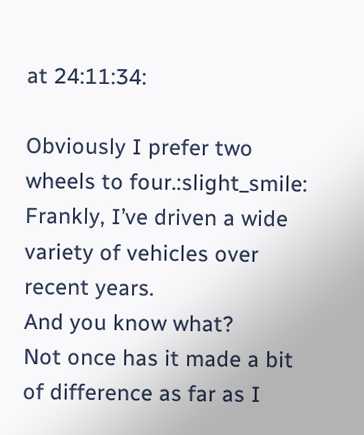at 24:11:34:

Obviously I prefer two wheels to four.:slight_smile:
Frankly, I’ve driven a wide variety of vehicles over recent years.
And you know what?
Not once has it made a bit of difference as far as I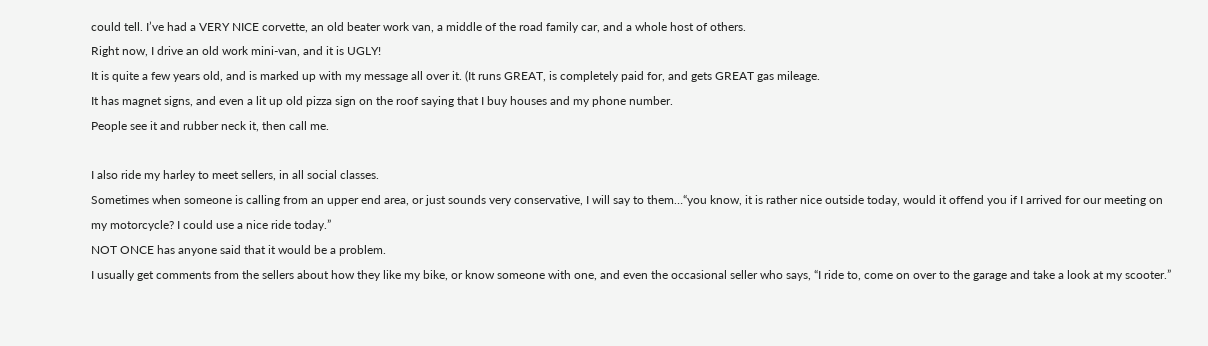could tell. I’ve had a VERY NICE corvette, an old beater work van, a middle of the road family car, and a whole host of others.
Right now, I drive an old work mini-van, and it is UGLY!
It is quite a few years old, and is marked up with my message all over it. (It runs GREAT, is completely paid for, and gets GREAT gas mileage.
It has magnet signs, and even a lit up old pizza sign on the roof saying that I buy houses and my phone number.
People see it and rubber neck it, then call me.

I also ride my harley to meet sellers, in all social classes.
Sometimes when someone is calling from an upper end area, or just sounds very conservative, I will say to them…“you know, it is rather nice outside today, would it offend you if I arrived for our meeting on my motorcycle? I could use a nice ride today.”
NOT ONCE has anyone said that it would be a problem.
I usually get comments from the sellers about how they like my bike, or know someone with one, and even the occasional seller who says, “I ride to, come on over to the garage and take a look at my scooter.”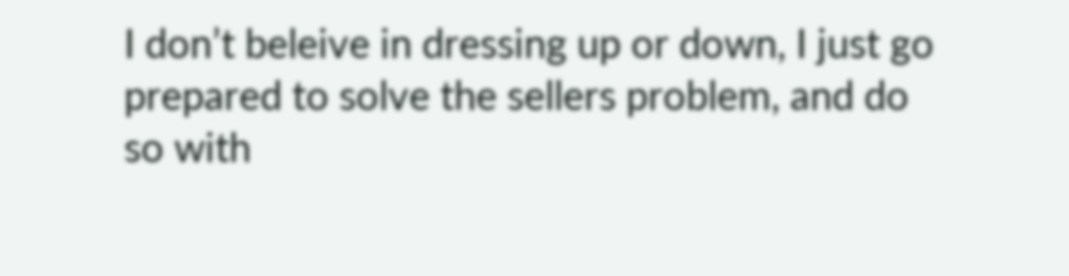I don’t beleive in dressing up or down, I just go prepared to solve the sellers problem, and do so with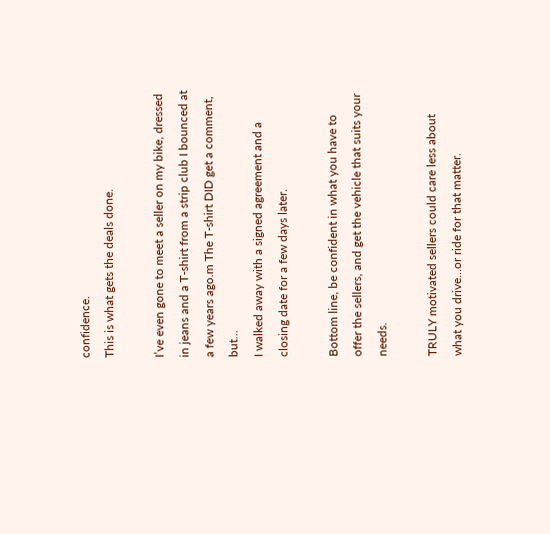confidence.
This is what gets the deals done.

I’ve even gone to meet a seller on my bike, dressed in jeans and a T-shirt from a strip club I bounced at a few years ago.m The T-shirt DID get a comment, but…
I walked away with a signed agreement and a closing date for a few days later.

Bottom line, be confident in what you have to offer the sellers, and get the vehicle that suits your needs.

TRULY motivated sellers could care less about what you drive…or ride for that matter.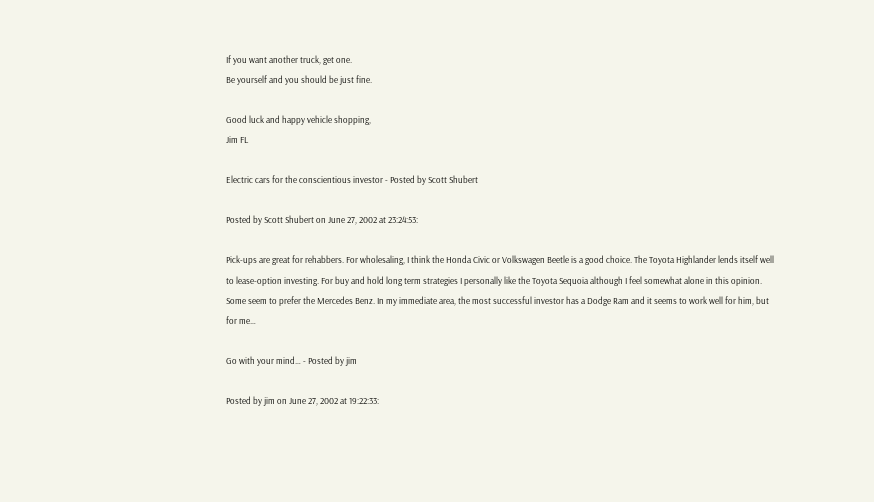If you want another truck, get one.
Be yourself and you should be just fine.

Good luck and happy vehicle shopping,
Jim FL

Electric cars for the conscientious investor - Posted by Scott Shubert

Posted by Scott Shubert on June 27, 2002 at 23:24:53:

Pick-ups are great for rehabbers. For wholesaling, I think the Honda Civic or Volkswagen Beetle is a good choice. The Toyota Highlander lends itself well to lease-option investing. For buy and hold long term strategies I personally like the Toyota Sequoia although I feel somewhat alone in this opinion. Some seem to prefer the Mercedes Benz. In my immediate area, the most successful investor has a Dodge Ram and it seems to work well for him, but for me…

Go with your mind… - Posted by jim

Posted by jim on June 27, 2002 at 19:22:33: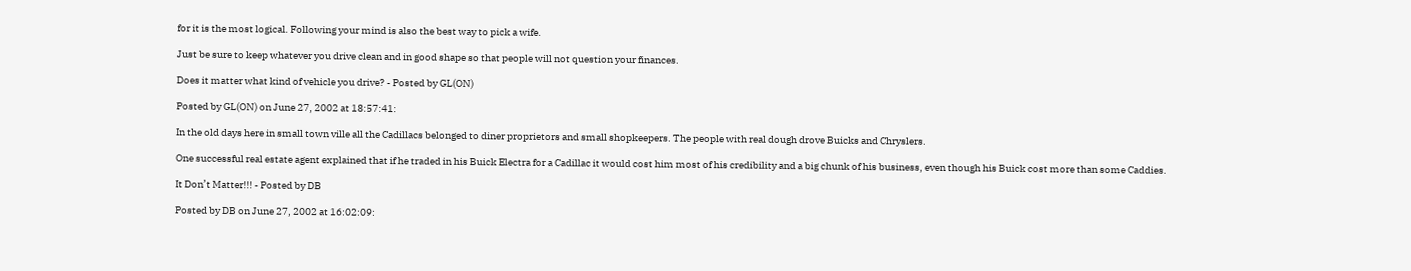for it is the most logical. Following your mind is also the best way to pick a wife.

Just be sure to keep whatever you drive clean and in good shape so that people will not question your finances.

Does it matter what kind of vehicle you drive? - Posted by GL(ON)

Posted by GL(ON) on June 27, 2002 at 18:57:41:

In the old days here in small town ville all the Cadillacs belonged to diner proprietors and small shopkeepers. The people with real dough drove Buicks and Chryslers.

One successful real estate agent explained that if he traded in his Buick Electra for a Cadillac it would cost him most of his credibility and a big chunk of his business, even though his Buick cost more than some Caddies.

It Don’t Matter!!! - Posted by DB

Posted by DB on June 27, 2002 at 16:02:09: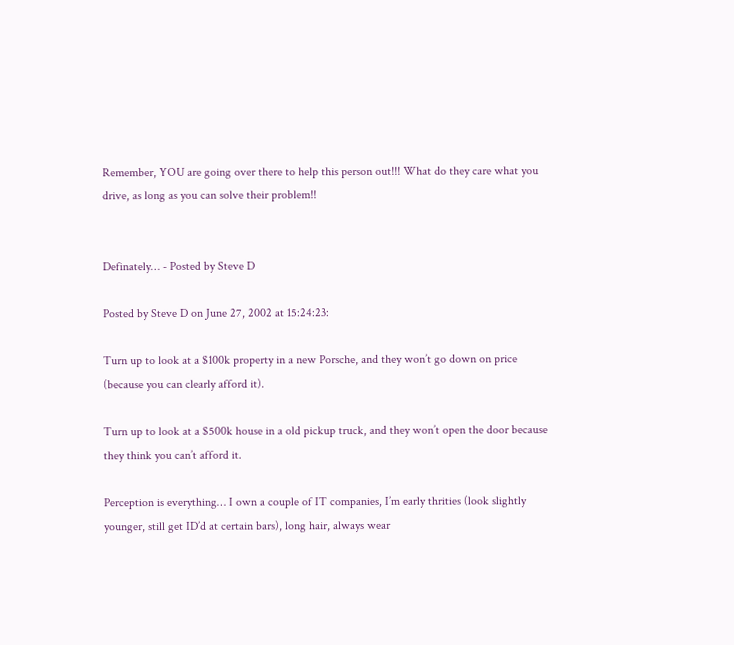Remember, YOU are going over there to help this person out!!! What do they care what you drive, as long as you can solve their problem!!


Definately… - Posted by Steve D

Posted by Steve D on June 27, 2002 at 15:24:23:

Turn up to look at a $100k property in a new Porsche, and they won’t go down on price (because you can clearly afford it).

Turn up to look at a $500k house in a old pickup truck, and they won’t open the door because they think you can’t afford it.

Perception is everything… I own a couple of IT companies, I’m early thrities (look slightly younger, still get ID’d at certain bars), long hair, always wear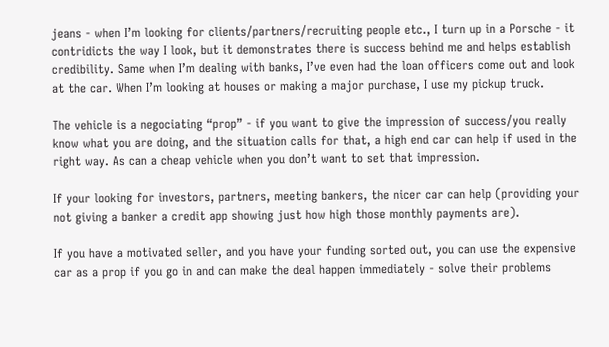jeans - when I’m looking for clients/partners/recruiting people etc., I turn up in a Porsche - it contridicts the way I look, but it demonstrates there is success behind me and helps establish credibility. Same when I’m dealing with banks, I’ve even had the loan officers come out and look at the car. When I’m looking at houses or making a major purchase, I use my pickup truck.

The vehicle is a negociating “prop” - if you want to give the impression of success/you really know what you are doing, and the situation calls for that, a high end car can help if used in the right way. As can a cheap vehicle when you don’t want to set that impression.

If your looking for investors, partners, meeting bankers, the nicer car can help (providing your not giving a banker a credit app showing just how high those monthly payments are).

If you have a motivated seller, and you have your funding sorted out, you can use the expensive car as a prop if you go in and can make the deal happen immediately - solve their problems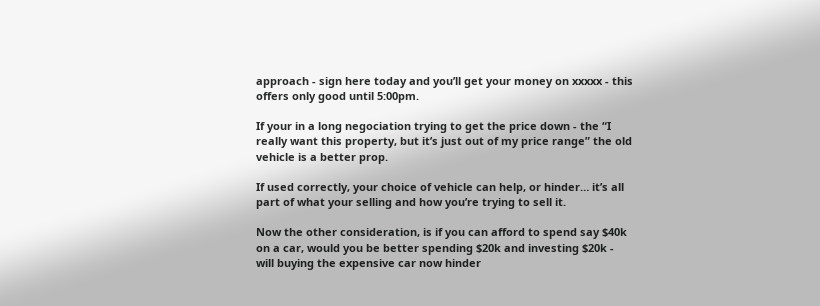approach - sign here today and you’ll get your money on xxxxx - this offers only good until 5:00pm.

If your in a long negociation trying to get the price down - the “I really want this property, but it’s just out of my price range” the old vehicle is a better prop.

If used correctly, your choice of vehicle can help, or hinder… it’s all part of what your selling and how you’re trying to sell it.

Now the other consideration, is if you can afford to spend say $40k on a car, would you be better spending $20k and investing $20k - will buying the expensive car now hinder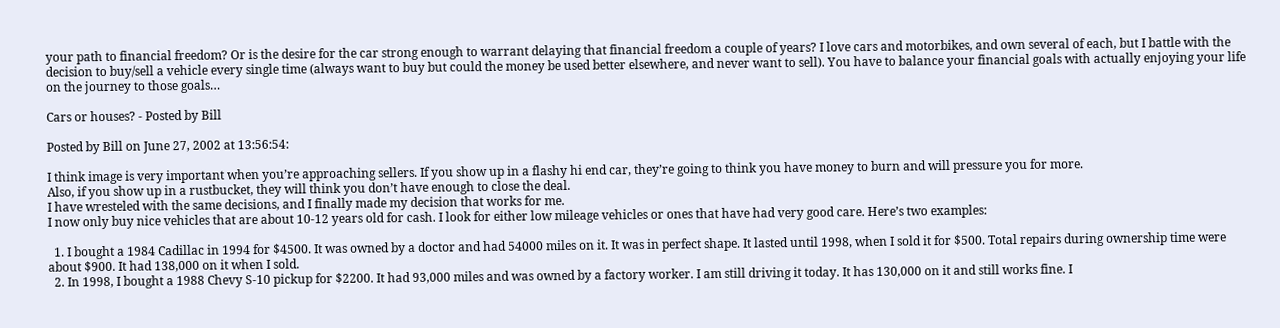your path to financial freedom? Or is the desire for the car strong enough to warrant delaying that financial freedom a couple of years? I love cars and motorbikes, and own several of each, but I battle with the decision to buy/sell a vehicle every single time (always want to buy but could the money be used better elsewhere, and never want to sell). You have to balance your financial goals with actually enjoying your life on the journey to those goals…

Cars or houses? - Posted by Bill

Posted by Bill on June 27, 2002 at 13:56:54:

I think image is very important when you’re approaching sellers. If you show up in a flashy hi end car, they’re going to think you have money to burn and will pressure you for more.
Also, if you show up in a rustbucket, they will think you don’t have enough to close the deal.
I have wresteled with the same decisions, and I finally made my decision that works for me.
I now only buy nice vehicles that are about 10-12 years old for cash. I look for either low mileage vehicles or ones that have had very good care. Here’s two examples:

  1. I bought a 1984 Cadillac in 1994 for $4500. It was owned by a doctor and had 54000 miles on it. It was in perfect shape. It lasted until 1998, when I sold it for $500. Total repairs during ownership time were about $900. It had 138,000 on it when I sold.
  2. In 1998, I bought a 1988 Chevy S-10 pickup for $2200. It had 93,000 miles and was owned by a factory worker. I am still driving it today. It has 130,000 on it and still works fine. I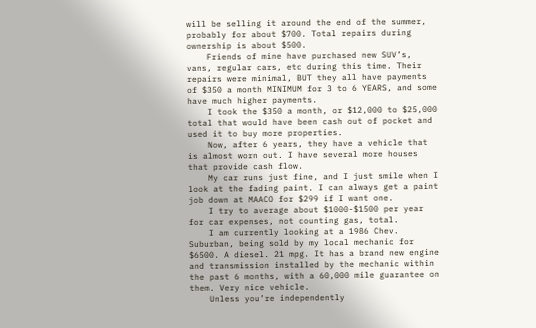will be selling it around the end of the summer, probably for about $700. Total repairs during ownership is about $500.
    Friends of mine have purchased new SUV’s, vans, regular cars, etc during this time. Their repairs were minimal, BUT they all have payments of $350 a month MINIMUM for 3 to 6 YEARS, and some have much higher payments.
    I took the $350 a month, or $12,000 to $25,000 total that would have been cash out of pocket and used it to buy more properties.
    Now, after 6 years, they have a vehicle that is almost worn out. I have several more houses that provide cash flow.
    My car runs just fine, and I just smile when I look at the fading paint. I can always get a paint job down at MAACO for $299 if I want one.
    I try to average about $1000-$1500 per year for car expenses, not counting gas, total.
    I am currently looking at a 1986 Chev. Suburban, being sold by my local mechanic for $6500. A diesel. 21 mpg. It has a brand new engine and transmission installed by the mechanic within the past 6 months, with a 60,000 mile guarantee on them. Very nice vehicle.
    Unless you’re independently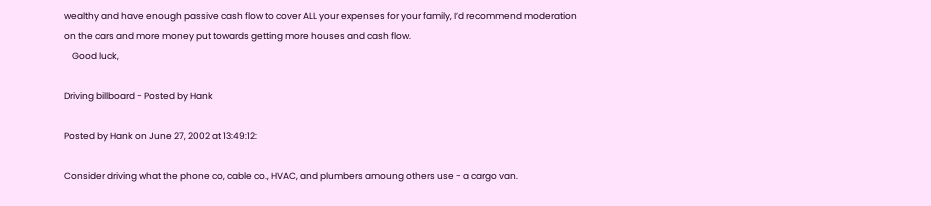wealthy and have enough passive cash flow to cover ALL your expenses for your family, I’d recommend moderation on the cars and more money put towards getting more houses and cash flow.
    Good luck,

Driving billboard - Posted by Hank

Posted by Hank on June 27, 2002 at 13:49:12:

Consider driving what the phone co, cable co., HVAC, and plumbers amoung others use - a cargo van.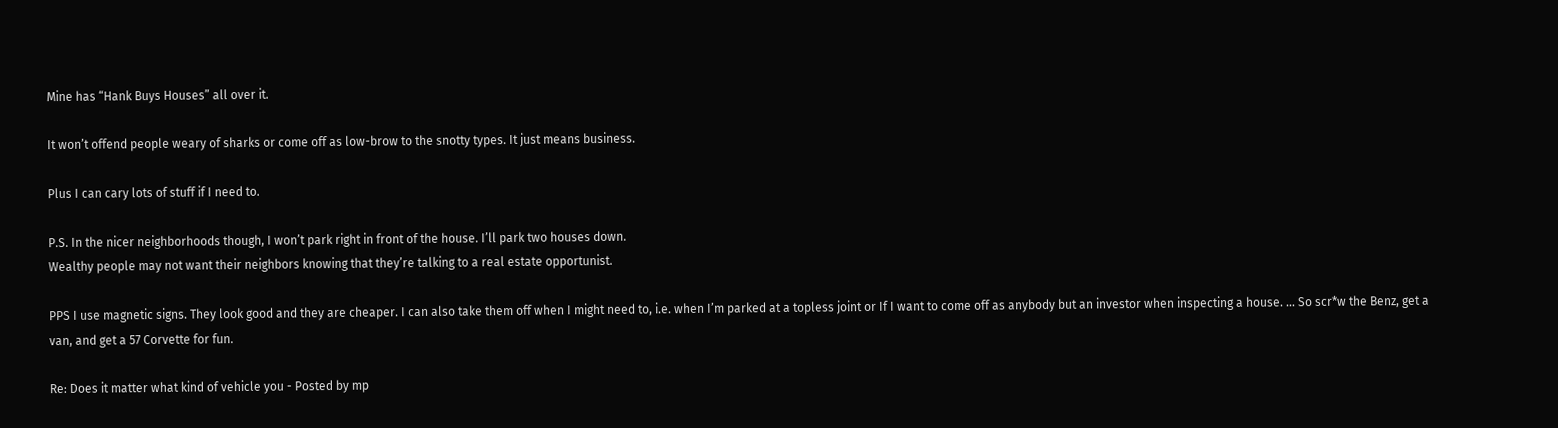Mine has “Hank Buys Houses” all over it.

It won’t offend people weary of sharks or come off as low-brow to the snotty types. It just means business.

Plus I can cary lots of stuff if I need to.

P.S. In the nicer neighborhoods though, I won’t park right in front of the house. I’ll park two houses down.
Wealthy people may not want their neighbors knowing that they’re talking to a real estate opportunist.

PPS I use magnetic signs. They look good and they are cheaper. I can also take them off when I might need to, i.e. when I’m parked at a topless joint or If I want to come off as anybody but an investor when inspecting a house. … So scr*w the Benz, get a van, and get a 57 Corvette for fun.

Re: Does it matter what kind of vehicle you - Posted by mp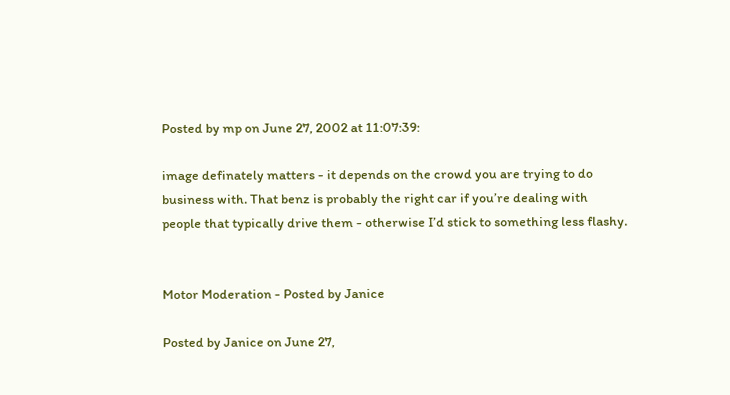Posted by mp on June 27, 2002 at 11:07:39:

image definately matters - it depends on the crowd you are trying to do business with. That benz is probably the right car if you’re dealing with people that typically drive them - otherwise I’d stick to something less flashy.


Motor Moderation - Posted by Janice

Posted by Janice on June 27,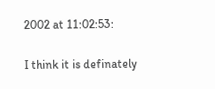2002 at 11:02:53:

I think it is definately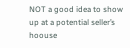NOT a good idea to show up at a potential seller’s hoouse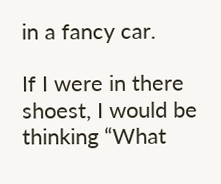in a fancy car.

If I were in there shoest, I would be thinking “What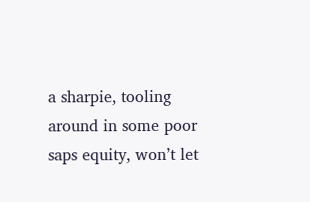a sharpie, tooling around in some poor saps equity, won’t let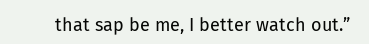that sap be me, I better watch out.”